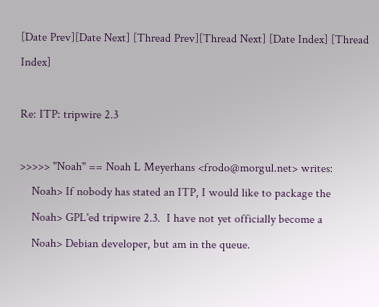[Date Prev][Date Next] [Thread Prev][Thread Next] [Date Index] [Thread Index]

Re: ITP: tripwire 2.3

>>>>> "Noah" == Noah L Meyerhans <frodo@morgul.net> writes:
    Noah> If nobody has stated an ITP, I would like to package the
    Noah> GPL'ed tripwire 2.3.  I have not yet officially become a
    Noah> Debian developer, but am in the queue.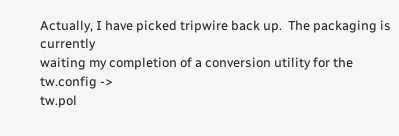Actually, I have picked tripwire back up.  The packaging is currently
waiting my completion of a conversion utility for the tw.config ->
tw.pol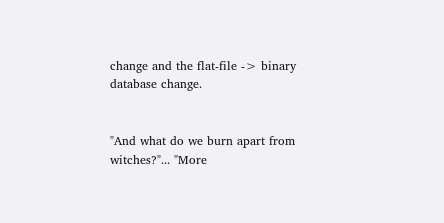change and the flat-file -> binary database change.


"And what do we burn apart from witches?"... "More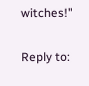witches!"

Reply to: